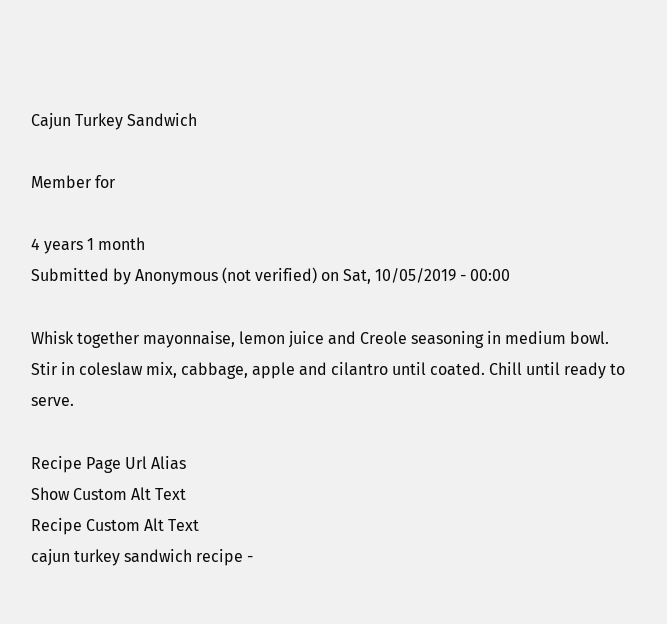Cajun Turkey Sandwich

Member for

4 years 1 month
Submitted by Anonymous (not verified) on Sat, 10/05/2019 - 00:00

Whisk together mayonnaise, lemon juice and Creole seasoning in medium bowl. Stir in coleslaw mix, cabbage, apple and cilantro until coated. Chill until ready to serve.

Recipe Page Url Alias
Show Custom Alt Text
Recipe Custom Alt Text
cajun turkey sandwich recipe -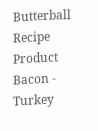Butterball
Recipe Product
Bacon - Turkey